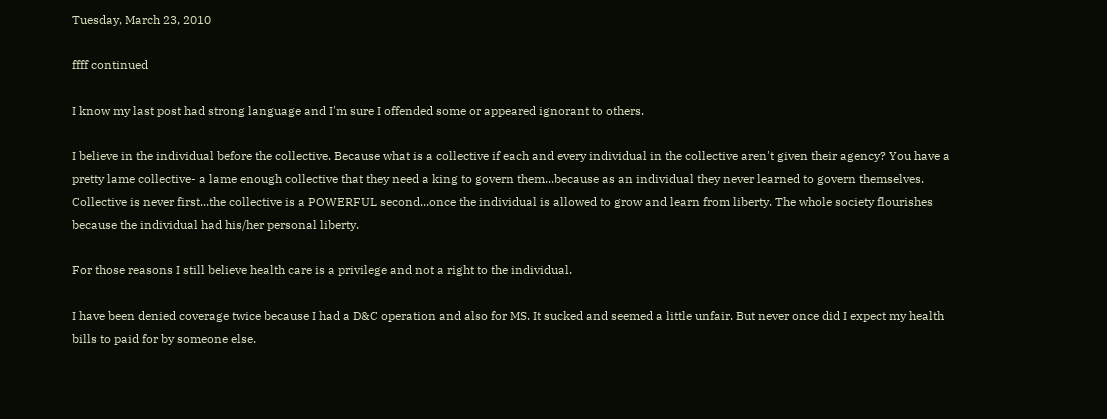Tuesday, March 23, 2010

ffff continued

I know my last post had strong language and I'm sure I offended some or appeared ignorant to others.

I believe in the individual before the collective. Because what is a collective if each and every individual in the collective aren't given their agency? You have a pretty lame collective- a lame enough collective that they need a king to govern them...because as an individual they never learned to govern themselves. Collective is never first...the collective is a POWERFUL second...once the individual is allowed to grow and learn from liberty. The whole society flourishes because the individual had his/her personal liberty.

For those reasons I still believe health care is a privilege and not a right to the individual.

I have been denied coverage twice because I had a D&C operation and also for MS. It sucked and seemed a little unfair. But never once did I expect my health bills to paid for by someone else.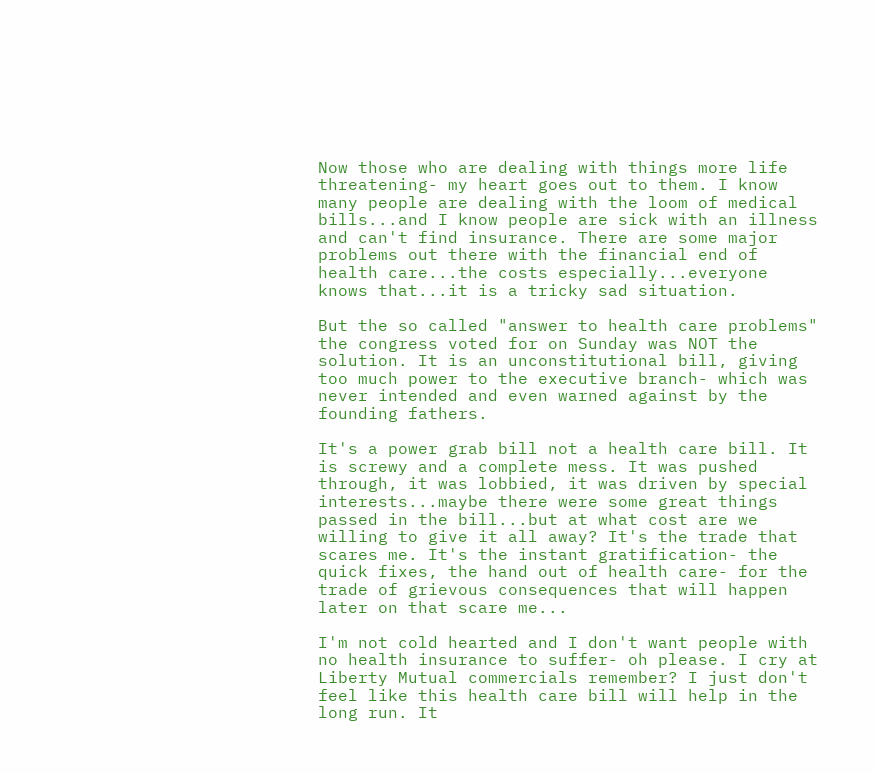Now those who are dealing with things more life threatening- my heart goes out to them. I know many people are dealing with the loom of medical bills...and I know people are sick with an illness and can't find insurance. There are some major problems out there with the financial end of health care...the costs especially...everyone knows that...it is a tricky sad situation.

But the so called "answer to health care problems" the congress voted for on Sunday was NOT the solution. It is an unconstitutional bill, giving too much power to the executive branch- which was never intended and even warned against by the founding fathers.

It's a power grab bill not a health care bill. It is screwy and a complete mess. It was pushed through, it was lobbied, it was driven by special interests...maybe there were some great things passed in the bill...but at what cost are we willing to give it all away? It's the trade that scares me. It's the instant gratification- the quick fixes, the hand out of health care- for the trade of grievous consequences that will happen later on that scare me...

I'm not cold hearted and I don't want people with no health insurance to suffer- oh please. I cry at Liberty Mutual commercials remember? I just don't feel like this health care bill will help in the long run. It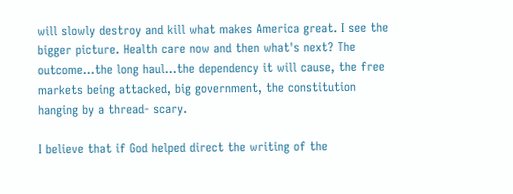will slowly destroy and kill what makes America great. I see the bigger picture. Health care now and then what's next? The outcome...the long haul...the dependency it will cause, the free markets being attacked, big government, the constitution hanging by a thread- scary.

I believe that if God helped direct the writing of the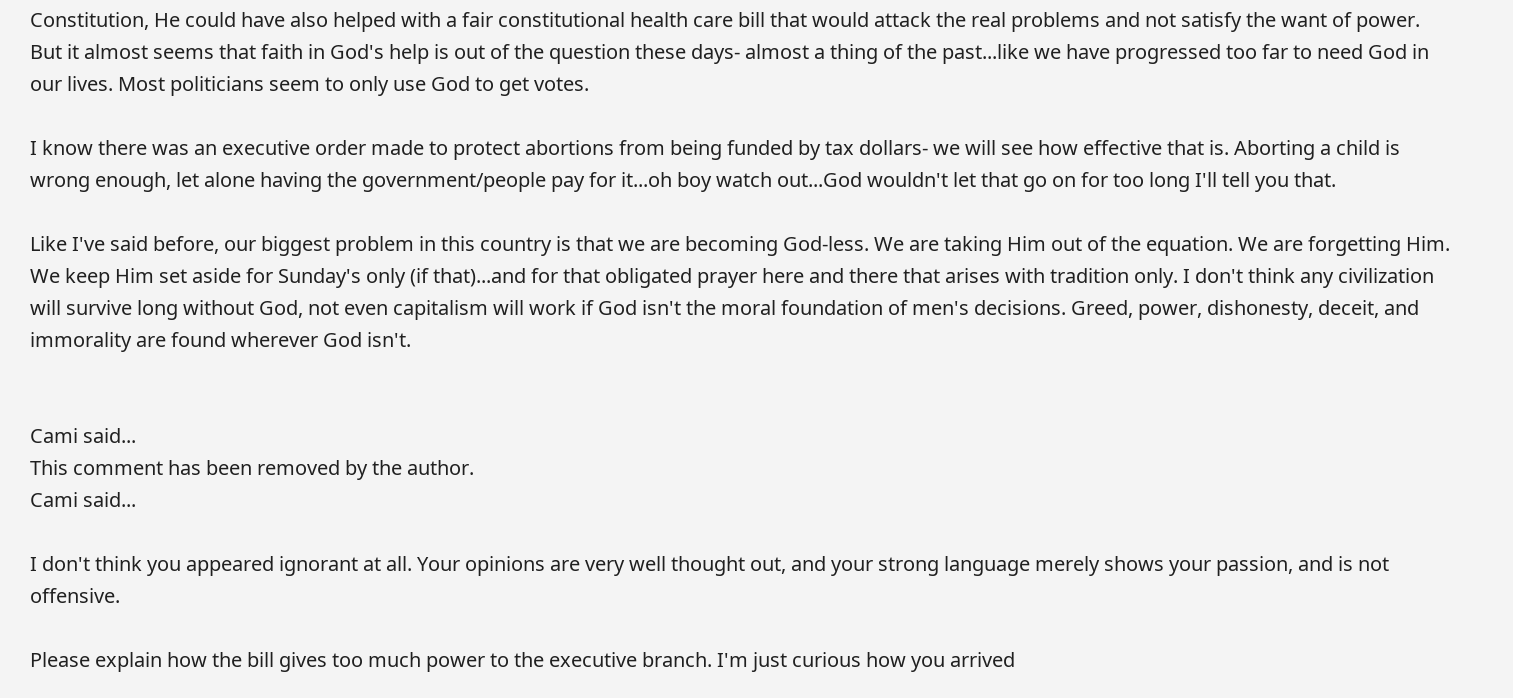Constitution, He could have also helped with a fair constitutional health care bill that would attack the real problems and not satisfy the want of power. But it almost seems that faith in God's help is out of the question these days- almost a thing of the past...like we have progressed too far to need God in our lives. Most politicians seem to only use God to get votes.

I know there was an executive order made to protect abortions from being funded by tax dollars- we will see how effective that is. Aborting a child is wrong enough, let alone having the government/people pay for it...oh boy watch out...God wouldn't let that go on for too long I'll tell you that.

Like I've said before, our biggest problem in this country is that we are becoming God-less. We are taking Him out of the equation. We are forgetting Him. We keep Him set aside for Sunday's only (if that)...and for that obligated prayer here and there that arises with tradition only. I don't think any civilization will survive long without God, not even capitalism will work if God isn't the moral foundation of men's decisions. Greed, power, dishonesty, deceit, and immorality are found wherever God isn't.


Cami said...
This comment has been removed by the author.
Cami said...

I don't think you appeared ignorant at all. Your opinions are very well thought out, and your strong language merely shows your passion, and is not offensive.

Please explain how the bill gives too much power to the executive branch. I'm just curious how you arrived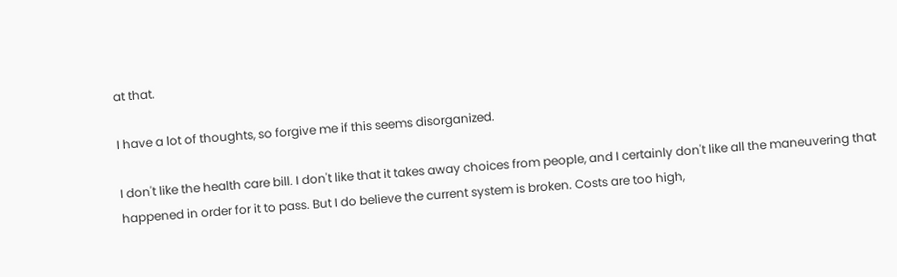at that.

I have a lot of thoughts, so forgive me if this seems disorganized.

I don't like the health care bill. I don't like that it takes away choices from people, and I certainly don't like all the maneuvering that happened in order for it to pass. But I do believe the current system is broken. Costs are too high,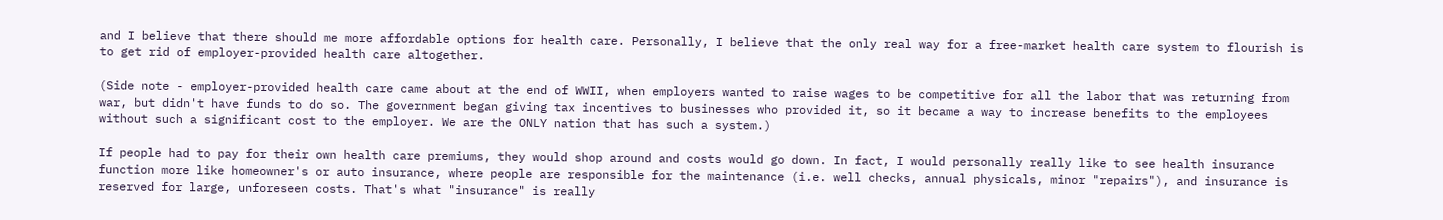and I believe that there should me more affordable options for health care. Personally, I believe that the only real way for a free-market health care system to flourish is to get rid of employer-provided health care altogether.

(Side note - employer-provided health care came about at the end of WWII, when employers wanted to raise wages to be competitive for all the labor that was returning from war, but didn't have funds to do so. The government began giving tax incentives to businesses who provided it, so it became a way to increase benefits to the employees without such a significant cost to the employer. We are the ONLY nation that has such a system.)

If people had to pay for their own health care premiums, they would shop around and costs would go down. In fact, I would personally really like to see health insurance function more like homeowner's or auto insurance, where people are responsible for the maintenance (i.e. well checks, annual physicals, minor "repairs"), and insurance is reserved for large, unforeseen costs. That's what "insurance" is really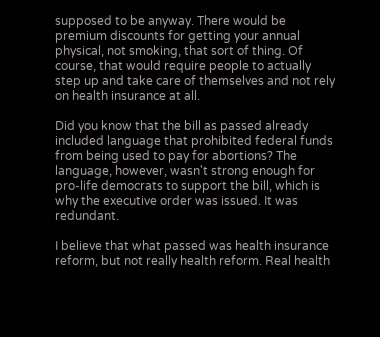supposed to be anyway. There would be premium discounts for getting your annual physical, not smoking, that sort of thing. Of course, that would require people to actually step up and take care of themselves and not rely on health insurance at all.

Did you know that the bill as passed already included language that prohibited federal funds from being used to pay for abortions? The language, however, wasn't strong enough for pro-life democrats to support the bill, which is why the executive order was issued. It was redundant.

I believe that what passed was health insurance reform, but not really health reform. Real health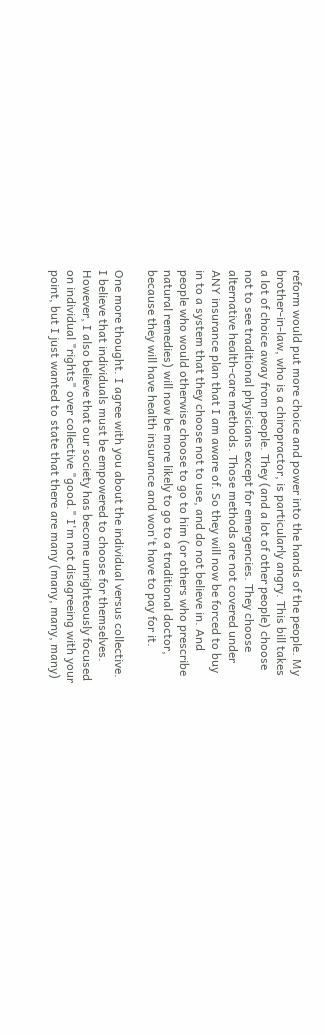reform would put more choice and power into the hands of the people. My brother-in-law, who is a chiropractor, is particularly angry. This bill takes a lot of choice away from people. They (and a lot of other people) choose not to see traditional physicians except for emergencies. They choose alternative health-care methods. Those methods are not covered under ANY insurance plan that I am aware of. So they will now be forced to buy in to a system that they choose not to use, and do not believe in. And people who would otherwise choose to go to him (or others who prescribe natural remedies) will now be more likely to go to a traditional doctor, because they will have health insurance and won't have to pay for it.

One more thought. I agree with you about the individual versus collective. I believe that individuals must be empowered to choose for themselves. However, I also believe that our society has become unrighteously focused on individual "rights" over collective "good." I'm not disagreeing with your point, but I just wanted to state that there are many (many, many, many)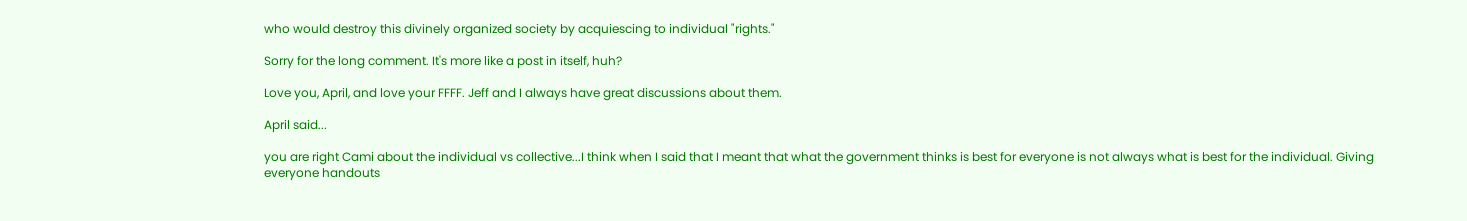who would destroy this divinely organized society by acquiescing to individual "rights."

Sorry for the long comment. It's more like a post in itself, huh?

Love you, April, and love your FFFF. Jeff and I always have great discussions about them.

April said...

you are right Cami about the individual vs collective...I think when I said that I meant that what the government thinks is best for everyone is not always what is best for the individual. Giving everyone handouts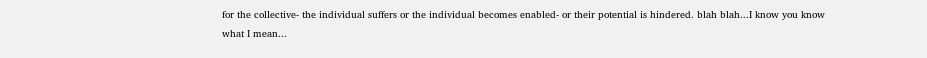for the collective- the individual suffers or the individual becomes enabled- or their potential is hindered. blah blah...I know you know what I mean...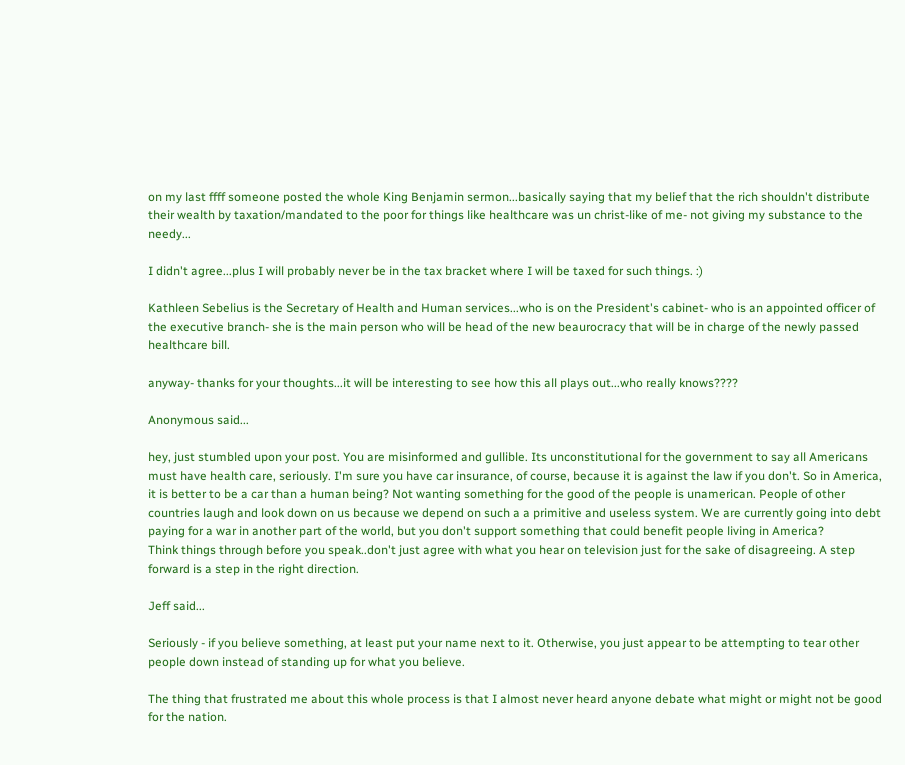on my last ffff someone posted the whole King Benjamin sermon...basically saying that my belief that the rich shouldn't distribute their wealth by taxation/mandated to the poor for things like healthcare was un christ-like of me- not giving my substance to the needy...

I didn't agree...plus I will probably never be in the tax bracket where I will be taxed for such things. :)

Kathleen Sebelius is the Secretary of Health and Human services...who is on the President's cabinet- who is an appointed officer of the executive branch- she is the main person who will be head of the new beaurocracy that will be in charge of the newly passed healthcare bill.

anyway- thanks for your thoughts...it will be interesting to see how this all plays out...who really knows????

Anonymous said...

hey, just stumbled upon your post. You are misinformed and gullible. Its unconstitutional for the government to say all Americans must have health care, seriously. I'm sure you have car insurance, of course, because it is against the law if you don't. So in America, it is better to be a car than a human being? Not wanting something for the good of the people is unamerican. People of other countries laugh and look down on us because we depend on such a a primitive and useless system. We are currently going into debt paying for a war in another part of the world, but you don't support something that could benefit people living in America?
Think things through before you speak..don't just agree with what you hear on television just for the sake of disagreeing. A step forward is a step in the right direction.

Jeff said...

Seriously - if you believe something, at least put your name next to it. Otherwise, you just appear to be attempting to tear other people down instead of standing up for what you believe.

The thing that frustrated me about this whole process is that I almost never heard anyone debate what might or might not be good for the nation.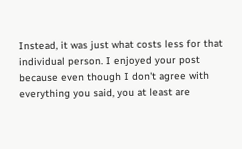Instead, it was just what costs less for that individual person. I enjoyed your post because even though I don't agree with everything you said, you at least are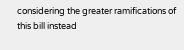considering the greater ramifications of this bill instead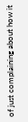of just complaining about how it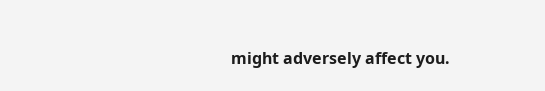might adversely affect you.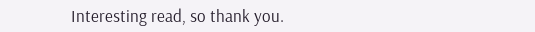Interesting read, so thank you.